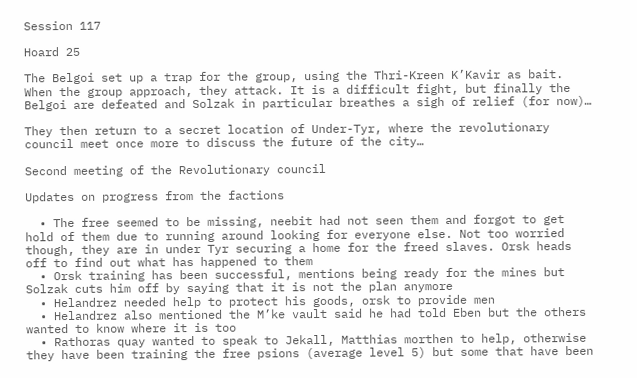Session 117

Hoard 25

The Belgoi set up a trap for the group, using the Thri-Kreen K’Kavir as bait. When the group approach, they attack. It is a difficult fight, but finally the Belgoi are defeated and Solzak in particular breathes a sigh of relief (for now)…

They then return to a secret location of Under-Tyr, where the revolutionary council meet once more to discuss the future of the city…

Second meeting of the Revolutionary council

Updates on progress from the factions

  • The free seemed to be missing, neebit had not seen them and forgot to get hold of them due to running around looking for everyone else. Not too worried though, they are in under Tyr securing a home for the freed slaves. Orsk heads off to find out what has happened to them
  • Orsk training has been successful, mentions being ready for the mines but Solzak cuts him off by saying that it is not the plan anymore
  • Helandrez needed help to protect his goods, orsk to provide men
  • Helandrez also mentioned the M’ke vault said he had told Eben but the others wanted to know where it is too
  • Rathoras quay wanted to speak to Jekall, Matthias morthen to help, otherwise they have been training the free psions (average level 5) but some that have been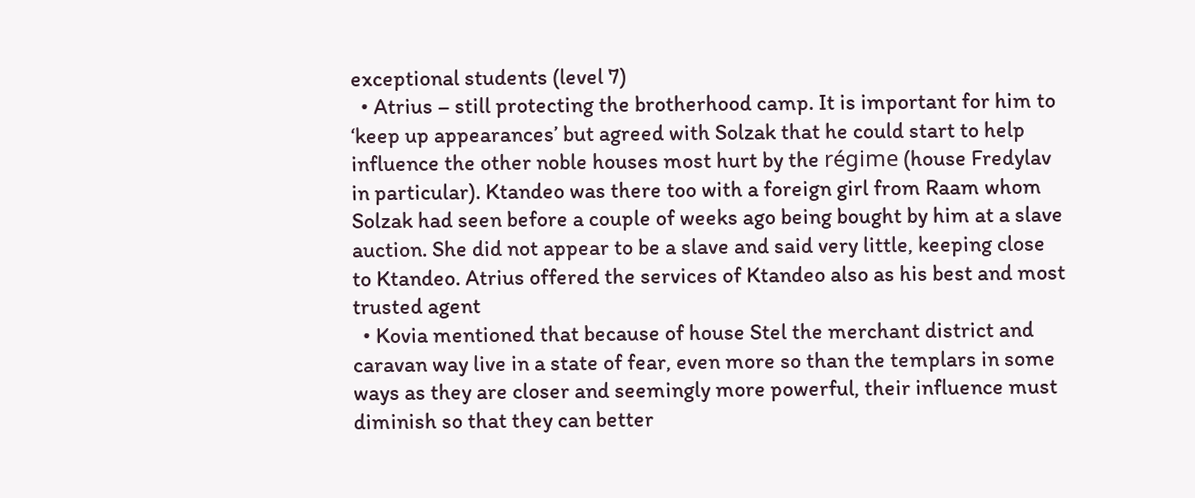exceptional students (level 7)
  • Atrius – still protecting the brotherhood camp. It is important for him to ‘keep up appearances’ but agreed with Solzak that he could start to help influence the other noble houses most hurt by the régime (house Fredylav in particular). Ktandeo was there too with a foreign girl from Raam whom Solzak had seen before a couple of weeks ago being bought by him at a slave auction. She did not appear to be a slave and said very little, keeping close to Ktandeo. Atrius offered the services of Ktandeo also as his best and most trusted agent
  • Kovia mentioned that because of house Stel the merchant district and caravan way live in a state of fear, even more so than the templars in some ways as they are closer and seemingly more powerful, their influence must diminish so that they can better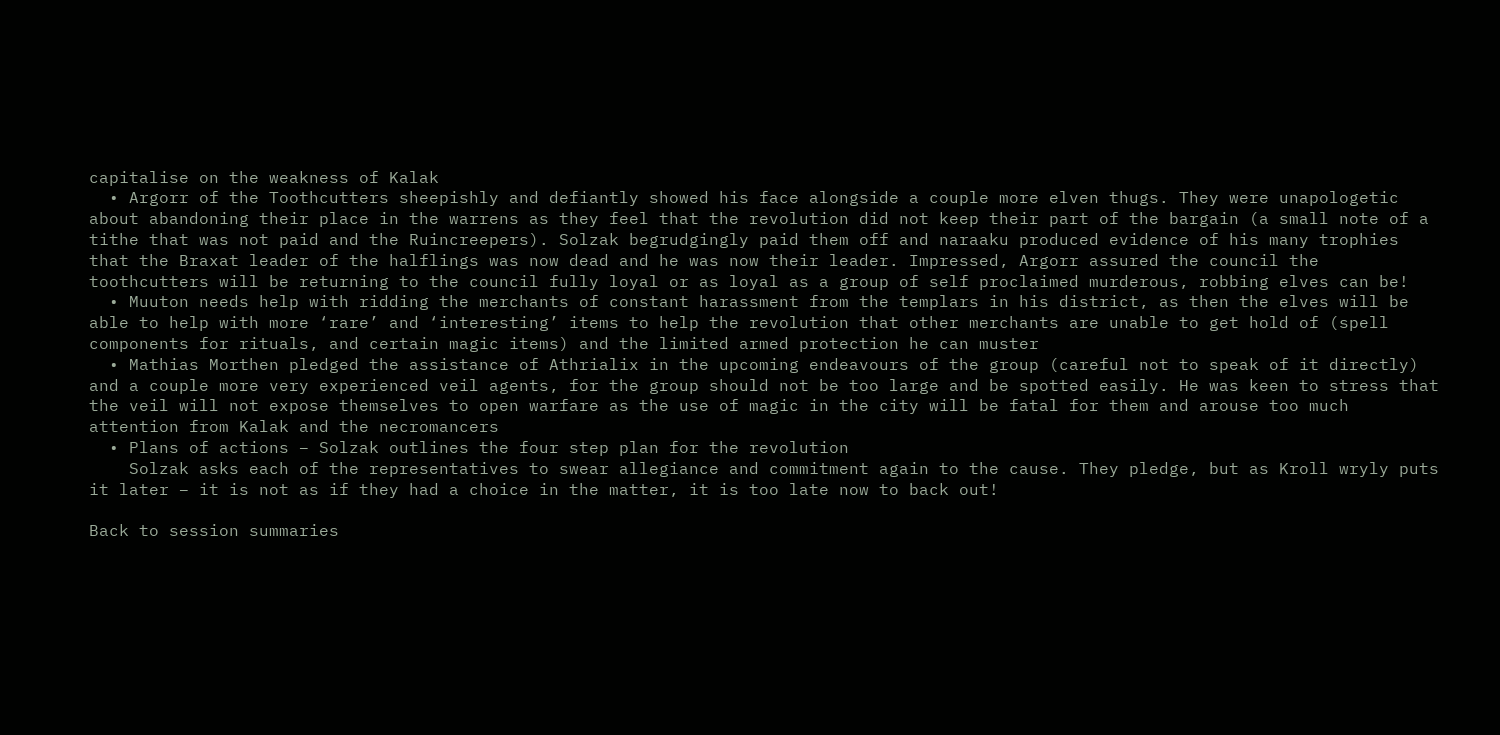capitalise on the weakness of Kalak
  • Argorr of the Toothcutters sheepishly and defiantly showed his face alongside a couple more elven thugs. They were unapologetic about abandoning their place in the warrens as they feel that the revolution did not keep their part of the bargain (a small note of a tithe that was not paid and the Ruincreepers). Solzak begrudgingly paid them off and naraaku produced evidence of his many trophies that the Braxat leader of the halflings was now dead and he was now their leader. Impressed, Argorr assured the council the toothcutters will be returning to the council fully loyal or as loyal as a group of self proclaimed murderous, robbing elves can be!
  • Muuton needs help with ridding the merchants of constant harassment from the templars in his district, as then the elves will be able to help with more ‘rare’ and ‘interesting’ items to help the revolution that other merchants are unable to get hold of (spell components for rituals, and certain magic items) and the limited armed protection he can muster
  • Mathias Morthen pledged the assistance of Athrialix in the upcoming endeavours of the group (careful not to speak of it directly) and a couple more very experienced veil agents, for the group should not be too large and be spotted easily. He was keen to stress that the veil will not expose themselves to open warfare as the use of magic in the city will be fatal for them and arouse too much attention from Kalak and the necromancers
  • Plans of actions – Solzak outlines the four step plan for the revolution
    Solzak asks each of the representatives to swear allegiance and commitment again to the cause. They pledge, but as Kroll wryly puts it later – it is not as if they had a choice in the matter, it is too late now to back out!

Back to session summaries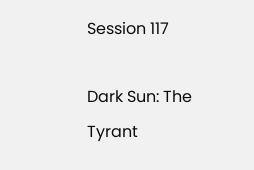Session 117

Dark Sun: The Tyrant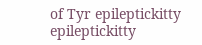of Tyr epileptickitty epileptickitty